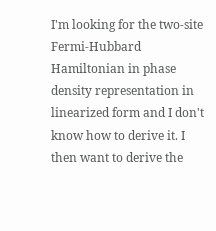I'm looking for the two-site Fermi-Hubbard Hamiltonian in phase density representation in linearized form and I don't know how to derive it. I then want to derive the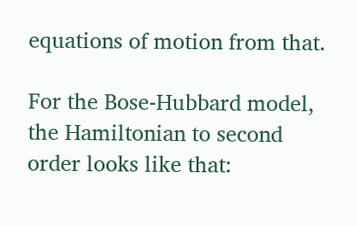equations of motion from that.

For the Bose-Hubbard model, the Hamiltonian to second order looks like that: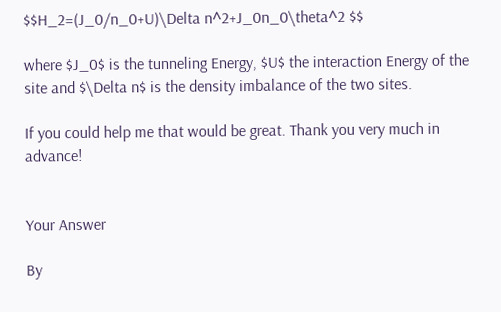$$H_2=(J_0/n_0+U)\Delta n^2+J_0n_0\theta^2 $$

where $J_0$ is the tunneling Energy, $U$ the interaction Energy of the site and $\Delta n$ is the density imbalance of the two sites.

If you could help me that would be great. Thank you very much in advance!


Your Answer

By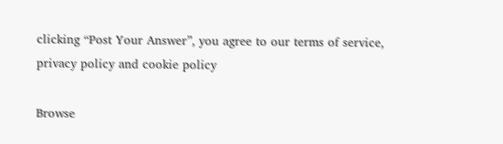clicking “Post Your Answer”, you agree to our terms of service, privacy policy and cookie policy

Browse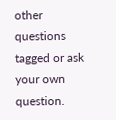other questions tagged or ask your own question.